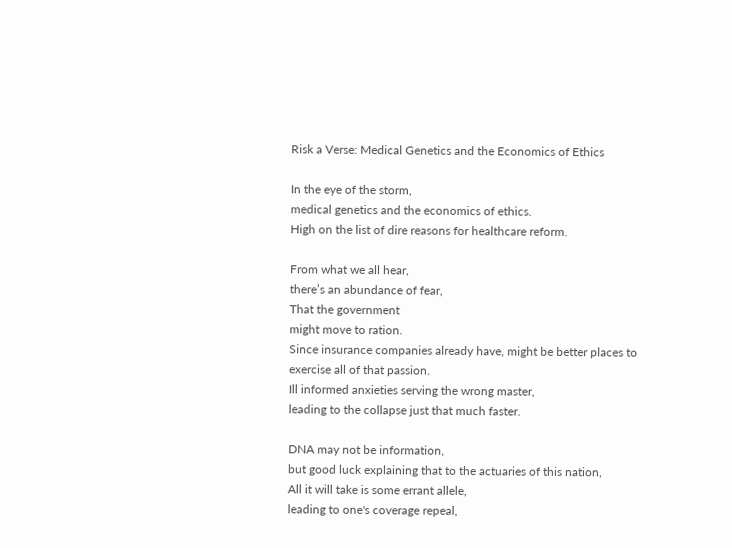Risk a Verse: Medical Genetics and the Economics of Ethics

In the eye of the storm,
medical genetics and the economics of ethics.
High on the list of dire reasons for healthcare reform.

From what we all hear,
there’s an abundance of fear,
That the government
might move to ration.
Since insurance companies already have, might be better places to exercise all of that passion.
Ill informed anxieties serving the wrong master,
leading to the collapse just that much faster.

DNA may not be information,
but good luck explaining that to the actuaries of this nation,
All it will take is some errant allele,
leading to one's coverage repeal,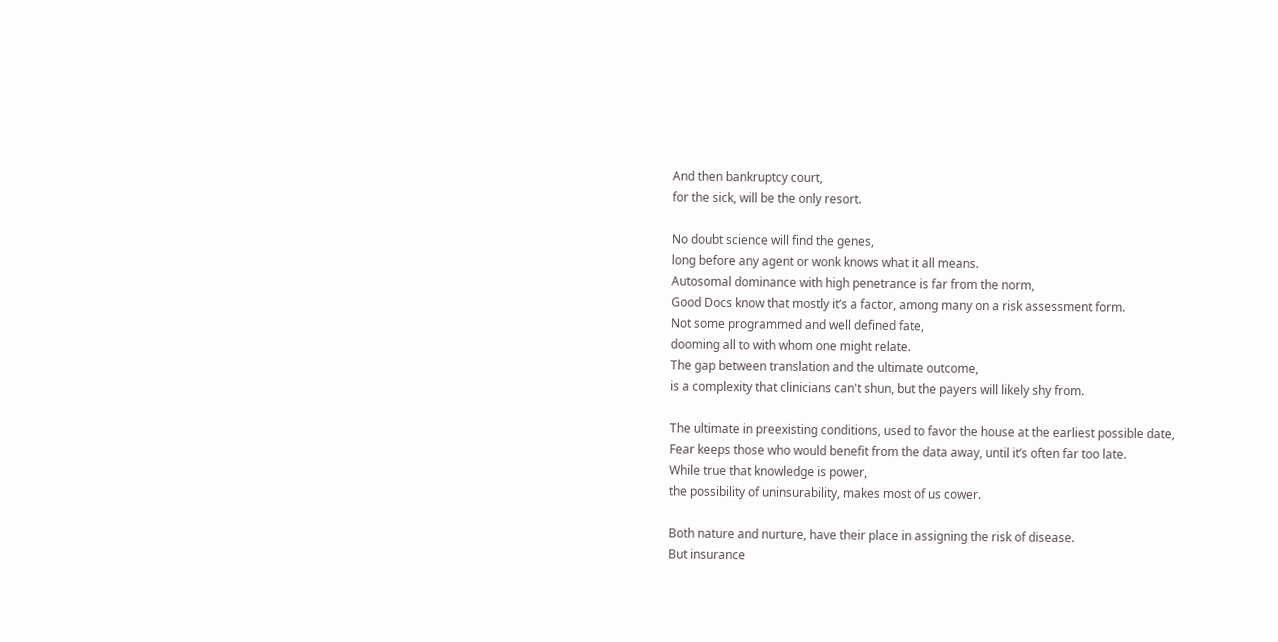And then bankruptcy court,
for the sick, will be the only resort.

No doubt science will find the genes,
long before any agent or wonk knows what it all means.
Autosomal dominance with high penetrance is far from the norm,
Good Docs know that mostly it’s a factor, among many on a risk assessment form.
Not some programmed and well defined fate,
dooming all to with whom one might relate.
The gap between translation and the ultimate outcome,
is a complexity that clinicians can't shun, but the payers will likely shy from.

The ultimate in preexisting conditions, used to favor the house at the earliest possible date,
Fear keeps those who would benefit from the data away, until it’s often far too late.
While true that knowledge is power,
the possibility of uninsurability, makes most of us cower.

Both nature and nurture, have their place in assigning the risk of disease.
But insurance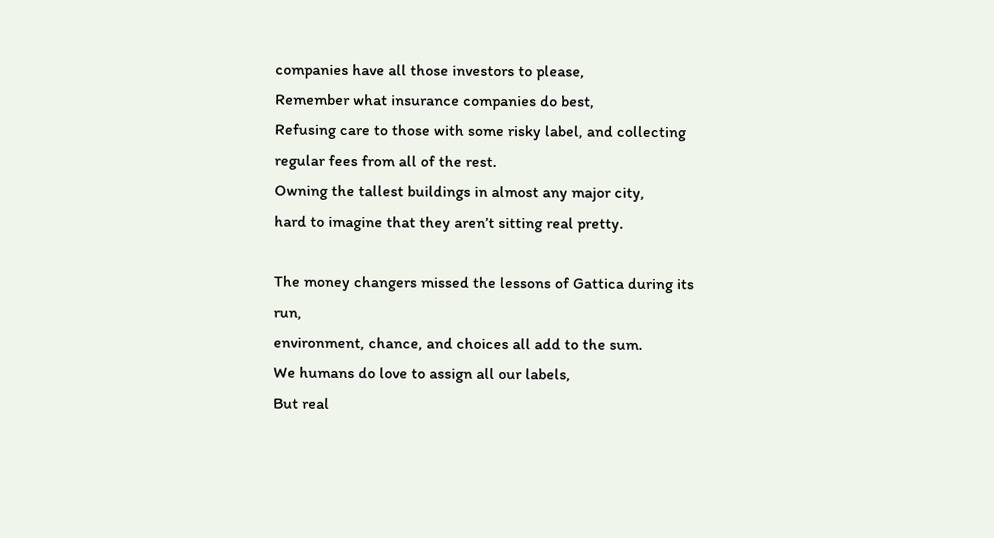companies have all those investors to please,
Remember what insurance companies do best,
Refusing care to those with some risky label, and collecting regular fees from all of the rest.
Owning the tallest buildings in almost any major city,
hard to imagine that they aren’t sitting real pretty.

The money changers missed the lessons of Gattica during its run,
environment, chance, and choices all add to the sum.
We humans do love to assign all our labels,
But real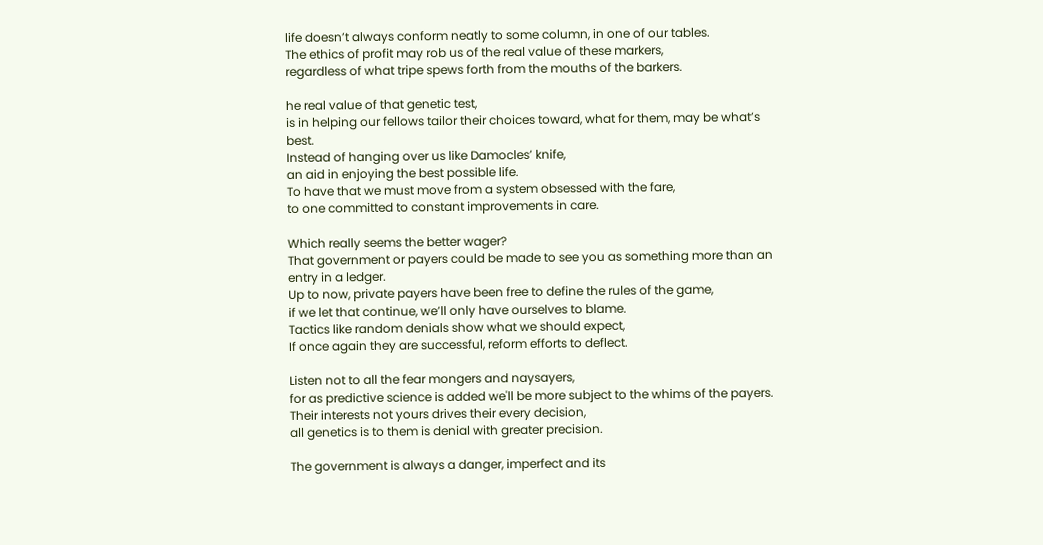life doesn’t always conform neatly to some column, in one of our tables.
The ethics of profit may rob us of the real value of these markers,
regardless of what tripe spews forth from the mouths of the barkers.

he real value of that genetic test,
is in helping our fellows tailor their choices toward, what for them, may be what’s best.
Instead of hanging over us like Damocles’ knife,
an aid in enjoying the best possible life.
To have that we must move from a system obsessed with the fare,
to one committed to constant improvements in care.

Which really seems the better wager?
That government or payers could be made to see you as something more than an entry in a ledger.
Up to now, private payers have been free to define the rules of the game,
if we let that continue, we’ll only have ourselves to blame.
Tactics like random denials show what we should expect,
If once again they are successful, reform efforts to deflect.

Listen not to all the fear mongers and naysayers,
for as predictive science is added we'll be more subject to the whims of the payers.
Their interests not yours drives their every decision,
all genetics is to them is denial with greater precision.

The government is always a danger, imperfect and its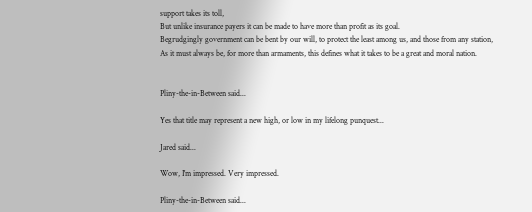support takes its toll,
But unlike insurance payers it can be made to have more than profit as its goal.
Begrudgingly government can be bent by our will, to protect the least among us, and those from any station,
As it must always be, for more than armaments, this defines what it takes to be a great and moral nation.


Pliny-the-in-Between said...

Yes that title may represent a new high, or low in my lifelong punquest...

Jared said...

Wow, I'm impressed. Very impressed.

Pliny-the-in-Between said...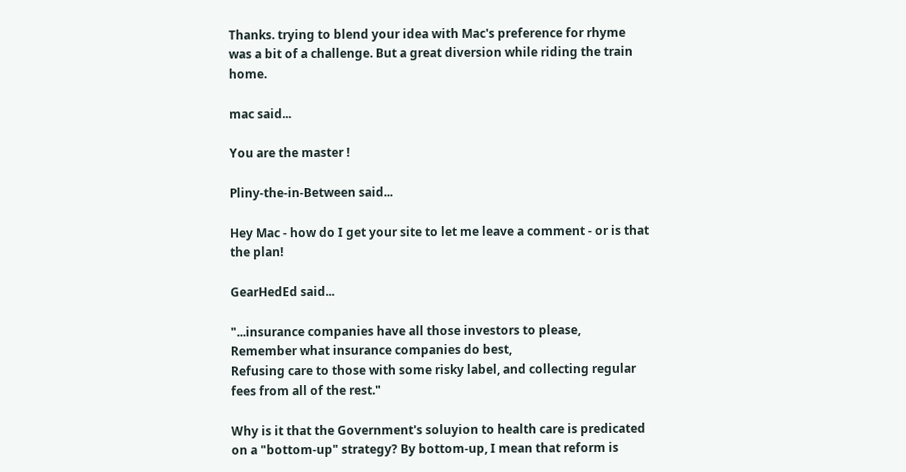Thanks. trying to blend your idea with Mac's preference for rhyme was a bit of a challenge. But a great diversion while riding the train home.

mac said...

You are the master !

Pliny-the-in-Between said...

Hey Mac - how do I get your site to let me leave a comment - or is that the plan!

GearHedEd said...

"...insurance companies have all those investors to please,
Remember what insurance companies do best,
Refusing care to those with some risky label, and collecting regular fees from all of the rest."

Why is it that the Government's soluyion to health care is predicated on a "bottom-up" strategy? By bottom-up, I mean that reform is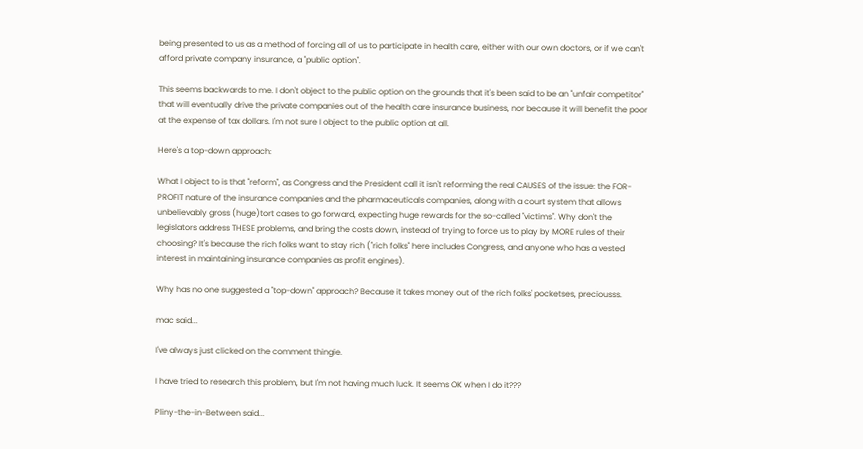being presented to us as a method of forcing all of us to participate in health care, either with our own doctors, or if we can't afford private company insurance, a "public option".

This seems backwards to me. I don't object to the public option on the grounds that it's been said to be an "unfair competitor" that will eventually drive the private companies out of the health care insurance business, nor because it will benefit the poor at the expense of tax dollars. I'm not sure I object to the public option at all.

Here's a top-down approach:

What I object to is that "reform", as Congress and the President call it isn't reforming the real CAUSES of the issue: the FOR-PROFIT nature of the insurance companies and the pharmaceuticals companies, along with a court system that allows unbelievably gross (huge)tort cases to go forward, expecting huge rewards for the so-called "victims". Why don't the legislators address THESE problems, and bring the costs down, instead of trying to force us to play by MORE rules of their choosing? It's because the rich folks want to stay rich ("rich folks" here includes Congress, and anyone who has a vested interest in maintaining insurance companies as profit engines).

Why has no one suggested a "top-down" approach? Because it takes money out of the rich folks' pocketses, preciousss.

mac said...

I've always just clicked on the comment thingie.

I have tried to research this problem, but I'm not having much luck. It seems OK when I do it???

Pliny-the-in-Between said...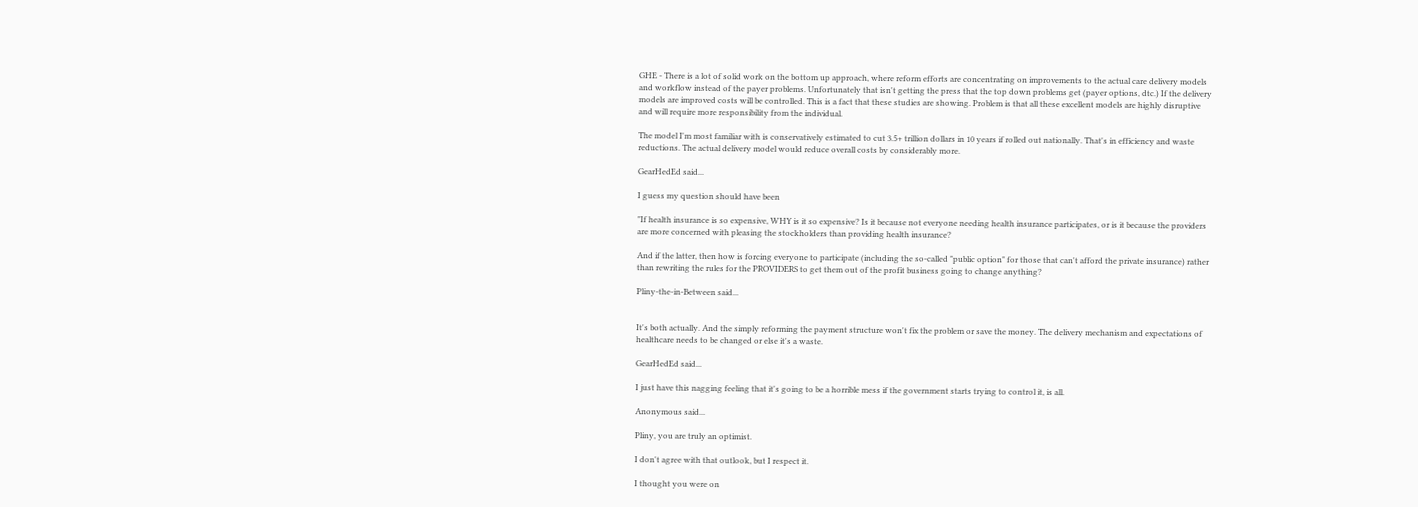GHE - There is a lot of solid work on the bottom up approach, where reform efforts are concentrating on improvements to the actual care delivery models and workflow instead of the payer problems. Unfortunately that isn't getting the press that the top down problems get (payer options, dtc.) If the delivery models are improved costs will be controlled. This is a fact that these studies are showing. Problem is that all these excellent models are highly disruptive and will require more responsibility from the individual.

The model I'm most familiar with is conservatively estimated to cut 3.5+ trillion dollars in 10 years if rolled out nationally. That's in efficiency and waste reductions. The actual delivery model would reduce overall costs by considerably more.

GearHedEd said...

I guess my question should have been

"If health insurance is so expensive, WHY is it so expensive? Is it because not everyone needing health insurance participates, or is it because the providers are more concerned with pleasing the stockholders than providing health insurance?

And if the latter, then how is forcing everyone to participate (including the so-called "public option" for those that can't afford the private insurance) rather than rewriting the rules for the PROVIDERS to get them out of the profit business going to change anything?

Pliny-the-in-Between said...


It's both actually. And the simply reforming the payment structure won't fix the problem or save the money. The delivery mechanism and expectations of healthcare needs to be changed or else it's a waste.

GearHedEd said...

I just have this nagging feeling that it's going to be a horrible mess if the government starts trying to control it, is all.

Anonymous said...

Pliny, you are truly an optimist.

I don't agree with that outlook, but I respect it.

I thought you were on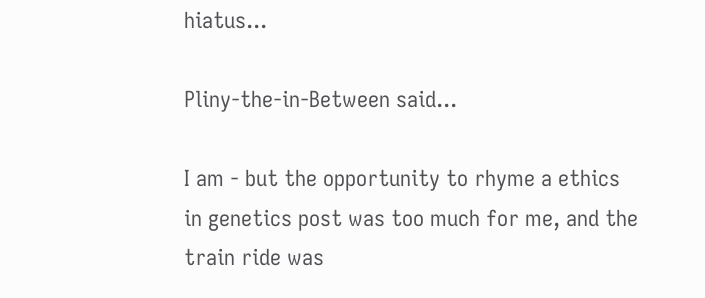hiatus...

Pliny-the-in-Between said...

I am - but the opportunity to rhyme a ethics in genetics post was too much for me, and the train ride was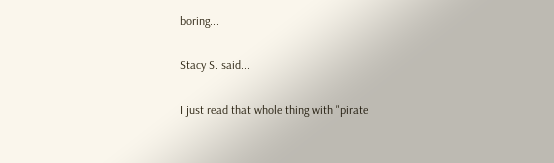boring...

Stacy S. said...

I just read that whole thing with "pirate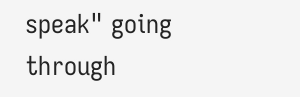speak" going through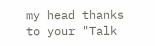my head thanks to your "Talk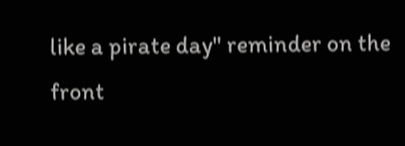like a pirate day" reminder on the front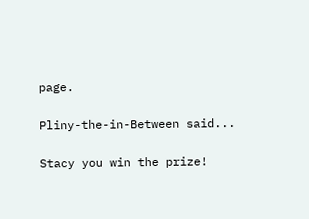page.

Pliny-the-in-Between said...

Stacy you win the prize!